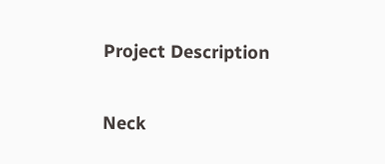Project Description

Neck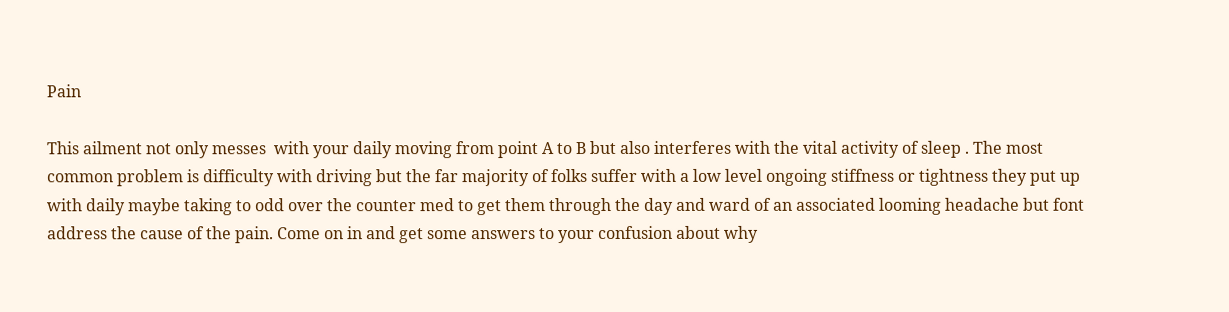Pain

This ailment not only messes  with your daily moving from point A to B but also interferes with the vital activity of sleep . The most common problem is difficulty with driving but the far majority of folks suffer with a low level ongoing stiffness or tightness they put up with daily maybe taking to odd over the counter med to get them through the day and ward of an associated looming headache but font address the cause of the pain. Come on in and get some answers to your confusion about why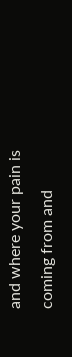and where your pain is coming from and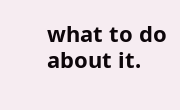what to do about it.